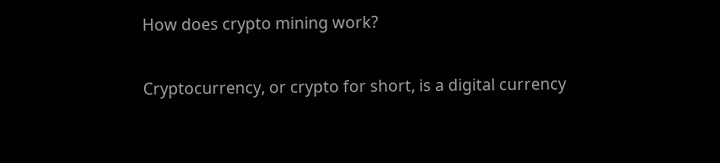How does crypto mining work?

Cryptocurrency, or crypto for short, is a digital currency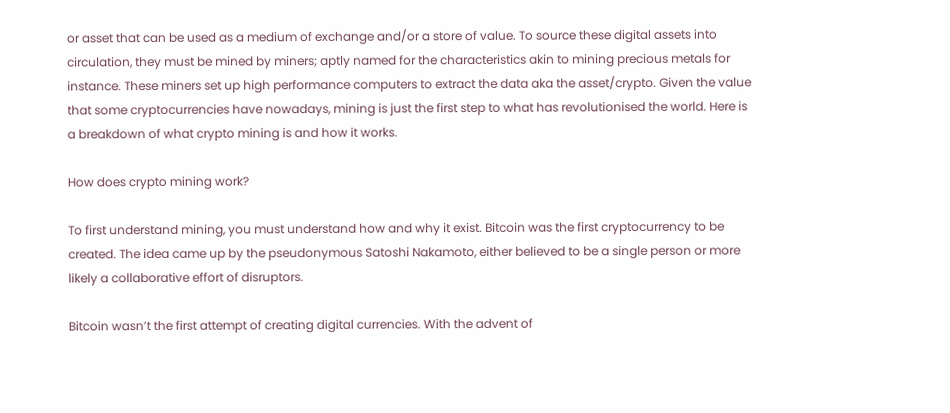or asset that can be used as a medium of exchange and/or a store of value. To source these digital assets into circulation, they must be mined by miners; aptly named for the characteristics akin to mining precious metals for instance. These miners set up high performance computers to extract the data aka the asset/crypto. Given the value that some cryptocurrencies have nowadays, mining is just the first step to what has revolutionised the world. Here is a breakdown of what crypto mining is and how it works.

How does crypto mining work?

To first understand mining, you must understand how and why it exist. Bitcoin was the first cryptocurrency to be created. The idea came up by the pseudonymous Satoshi Nakamoto, either believed to be a single person or more likely a collaborative effort of disruptors.

Bitcoin wasn’t the first attempt of creating digital currencies. With the advent of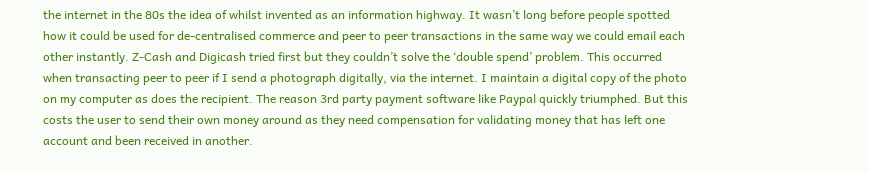the internet in the 80s the idea of whilst invented as an information highway. It wasn’t long before people spotted how it could be used for de-centralised commerce and peer to peer transactions in the same way we could email each other instantly. Z-Cash and Digicash tried first but they couldn’t solve the ‘double spend’ problem. This occurred when transacting peer to peer if I send a photograph digitally, via the internet. I maintain a digital copy of the photo on my computer as does the recipient. The reason 3rd party payment software like Paypal quickly triumphed. But this costs the user to send their own money around as they need compensation for validating money that has left one account and been received in another.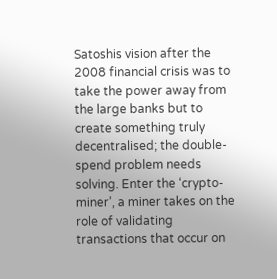Satoshis vision after the 2008 financial crisis was to take the power away from the large banks but to create something truly decentralised; the double-spend problem needs solving. Enter the ‘crypto-miner’, a miner takes on the role of validating transactions that occur on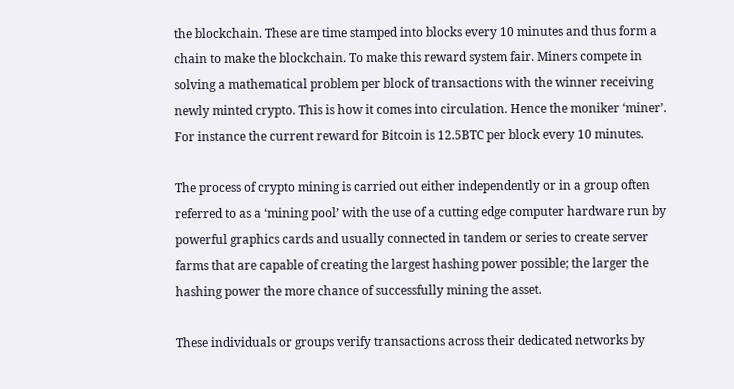the blockchain. These are time stamped into blocks every 10 minutes and thus form a chain to make the blockchain. To make this reward system fair. Miners compete in solving a mathematical problem per block of transactions with the winner receiving newly minted crypto. This is how it comes into circulation. Hence the moniker ‘miner’. For instance the current reward for Bitcoin is 12.5BTC per block every 10 minutes.

The process of crypto mining is carried out either independently or in a group often referred to as a ‘mining pool’ with the use of a cutting edge computer hardware run by powerful graphics cards and usually connected in tandem or series to create server farms that are capable of creating the largest hashing power possible; the larger the hashing power the more chance of successfully mining the asset.

These individuals or groups verify transactions across their dedicated networks by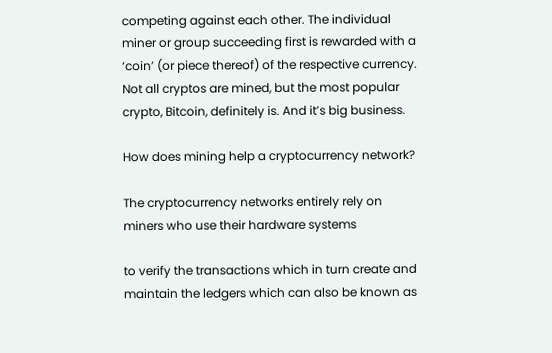competing against each other. The individual miner or group succeeding first is rewarded with a ‘coin’ (or piece thereof) of the respective currency. Not all cryptos are mined, but the most popular crypto, Bitcoin, definitely is. And it’s big business.

How does mining help a cryptocurrency network?

The cryptocurrency networks entirely rely on miners who use their hardware systems

to verify the transactions which in turn create and maintain the ledgers which can also be known as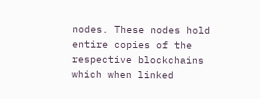nodes. These nodes hold entire copies of the respective blockchains which when linked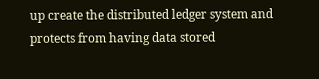up create the distributed ledger system and protects from having data stored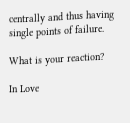centrally and thus having single points of failure.

What is your reaction?

In Love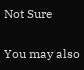Not Sure

You may also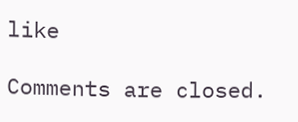like

Comments are closed.